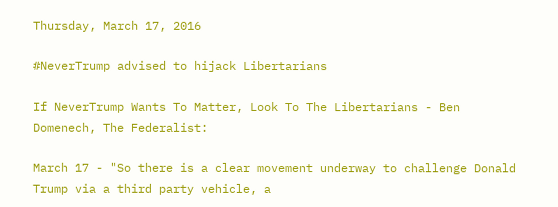Thursday, March 17, 2016

#NeverTrump advised to hijack Libertarians

If NeverTrump Wants To Matter, Look To The Libertarians - Ben Domenech, The Federalist:

March 17 - "So there is a clear movement underway to challenge Donald Trump via a third party vehicle, a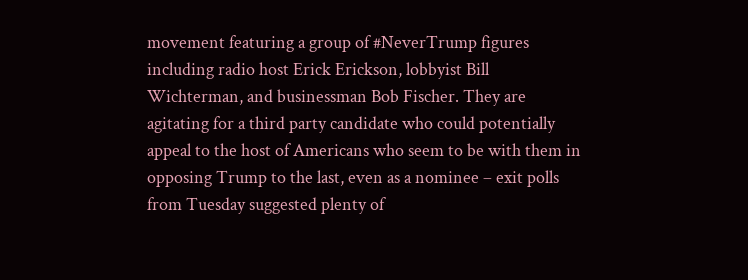movement featuring a group of #NeverTrump figures including radio host Erick Erickson, lobbyist Bill Wichterman, and businessman Bob Fischer. They are agitating for a third party candidate who could potentially appeal to the host of Americans who seem to be with them in opposing Trump to the last, even as a nominee – exit polls from Tuesday suggested plenty of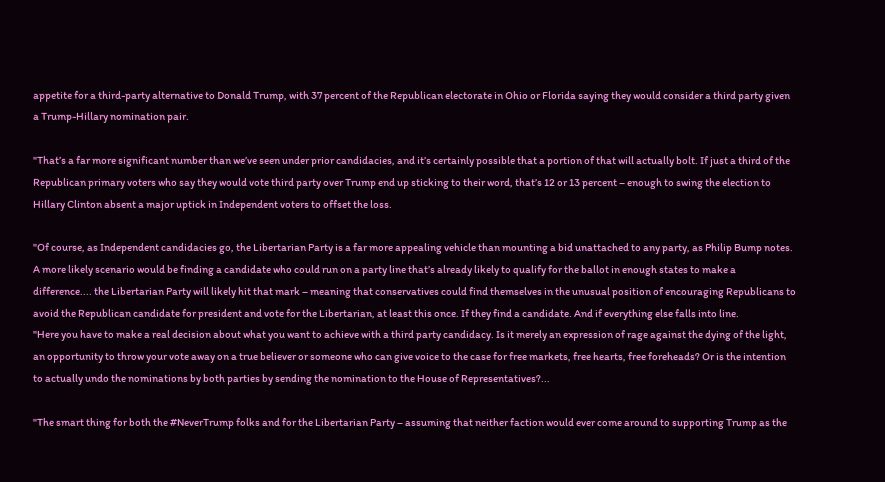appetite for a third-party alternative to Donald Trump, with 37 percent of the Republican electorate in Ohio or Florida saying they would consider a third party given a Trump-Hillary nomination pair.

"That’s a far more significant number than we’ve seen under prior candidacies, and it’s certainly possible that a portion of that will actually bolt. If just a third of the Republican primary voters who say they would vote third party over Trump end up sticking to their word, that’s 12 or 13 percent – enough to swing the election to Hillary Clinton absent a major uptick in Independent voters to offset the loss.

"Of course, as Independent candidacies go, the Libertarian Party is a far more appealing vehicle than mounting a bid unattached to any party, as Philip Bump notes.
A more likely scenario would be finding a candidate who could run on a party line that’s already likely to qualify for the ballot in enough states to make a difference.... the Libertarian Party will likely hit that mark – meaning that conservatives could find themselves in the unusual position of encouraging Republicans to avoid the Republican candidate for president and vote for the Libertarian, at least this once. If they find a candidate. And if everything else falls into line.
"Here you have to make a real decision about what you want to achieve with a third party candidacy. Is it merely an expression of rage against the dying of the light, an opportunity to throw your vote away on a true believer or someone who can give voice to the case for free markets, free hearts, free foreheads? Or is the intention to actually undo the nominations by both parties by sending the nomination to the House of Representatives?...

"The smart thing for both the #NeverTrump folks and for the Libertarian Party – assuming that neither faction would ever come around to supporting Trump as the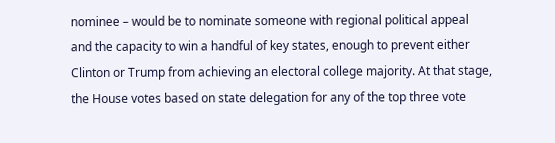nominee – would be to nominate someone with regional political appeal and the capacity to win a handful of key states, enough to prevent either Clinton or Trump from achieving an electoral college majority. At that stage, the House votes based on state delegation for any of the top three vote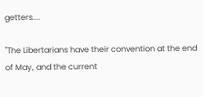getters....

"The Libertarians have their convention at the end of May, and the current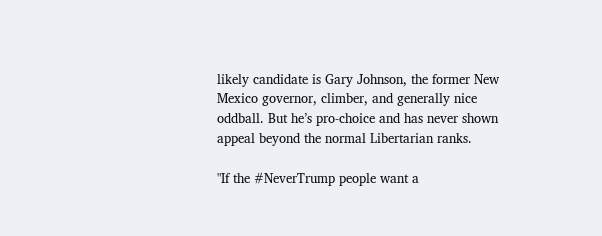likely candidate is Gary Johnson, the former New Mexico governor, climber, and generally nice oddball. But he’s pro-choice and has never shown appeal beyond the normal Libertarian ranks.

"If the #NeverTrump people want a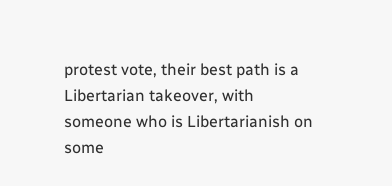protest vote, their best path is a Libertarian takeover, with someone who is Libertarianish on some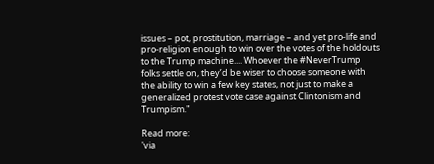issues – pot, prostitution, marriage – and yet pro-life and pro-religion enough to win over the votes of the holdouts to the Trump machine.... Whoever the #NeverTrump folks settle on, they’d be wiser to choose someone with the ability to win a few key states, not just to make a generalized protest vote case against Clintonism and Trumpism."

Read more:
'via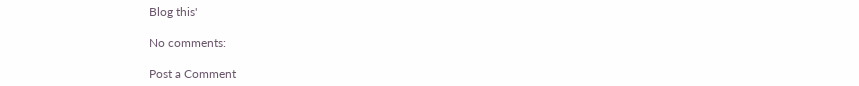Blog this'

No comments:

Post a Comment